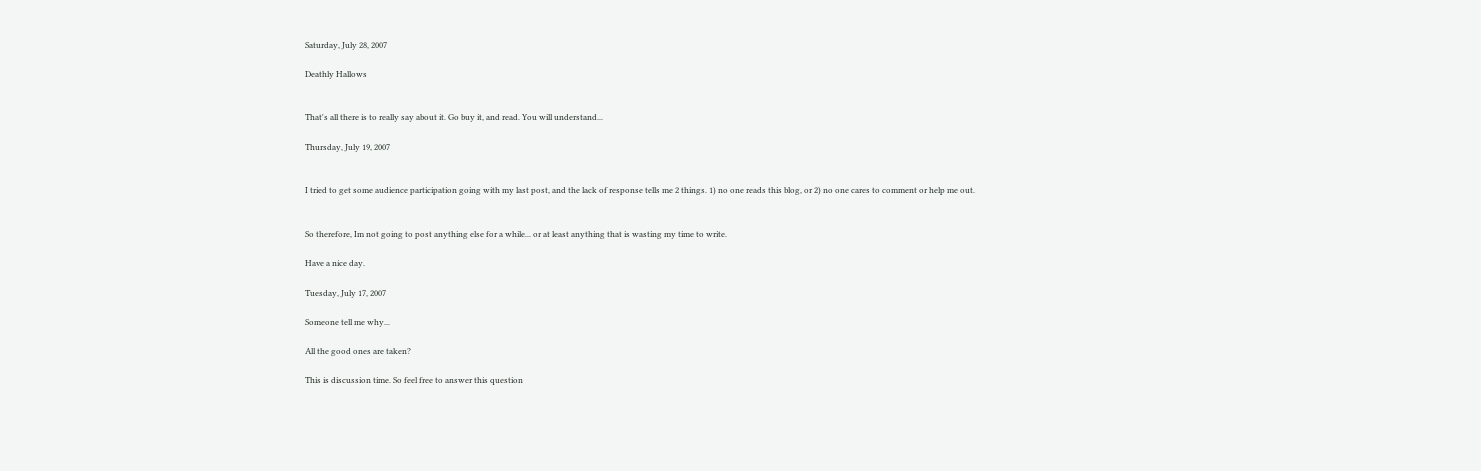Saturday, July 28, 2007

Deathly Hallows


That's all there is to really say about it. Go buy it, and read. You will understand...

Thursday, July 19, 2007


I tried to get some audience participation going with my last post, and the lack of response tells me 2 things. 1) no one reads this blog, or 2) no one cares to comment or help me out.


So therefore, Im not going to post anything else for a while... or at least anything that is wasting my time to write.

Have a nice day.

Tuesday, July 17, 2007

Someone tell me why...

All the good ones are taken?

This is discussion time. So feel free to answer this question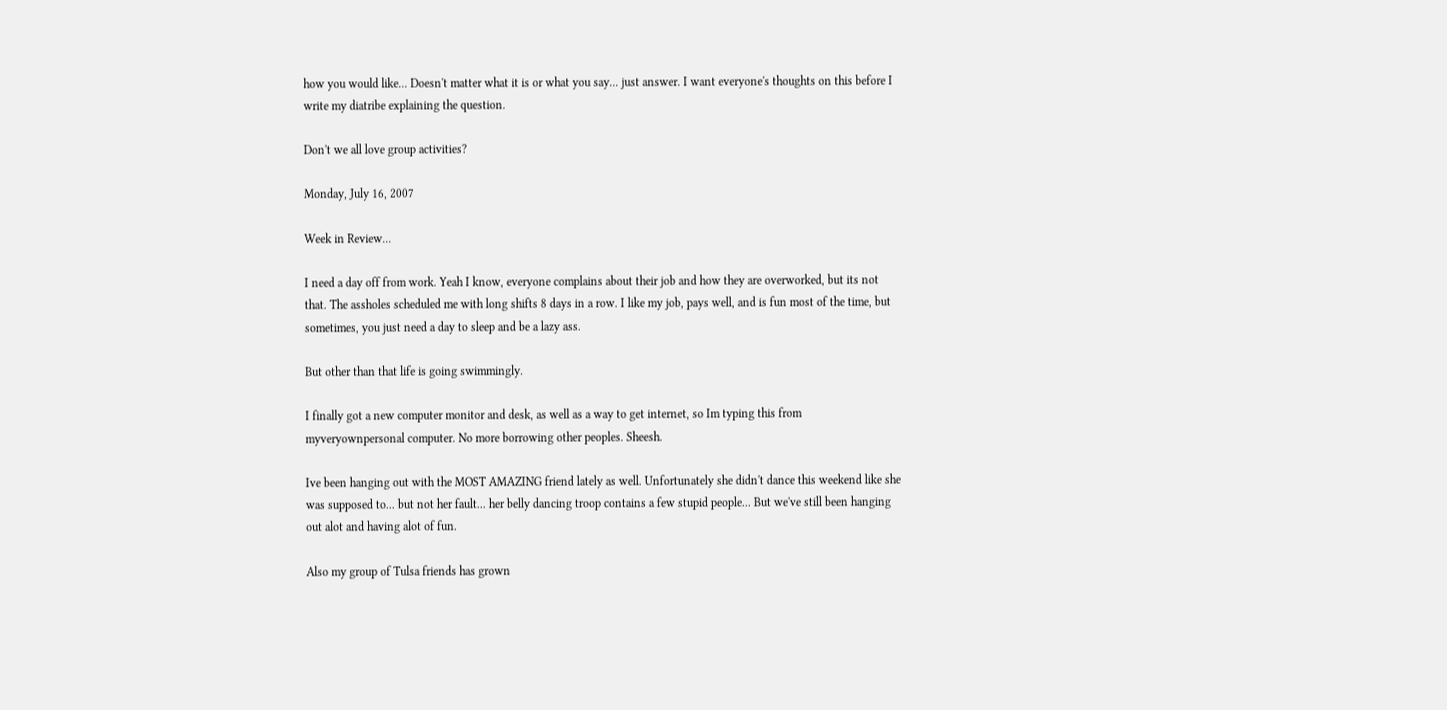how you would like... Doesn't matter what it is or what you say... just answer. I want everyone's thoughts on this before I write my diatribe explaining the question.

Don't we all love group activities?

Monday, July 16, 2007

Week in Review...

I need a day off from work. Yeah I know, everyone complains about their job and how they are overworked, but its not that. The assholes scheduled me with long shifts 8 days in a row. I like my job, pays well, and is fun most of the time, but sometimes, you just need a day to sleep and be a lazy ass.

But other than that life is going swimmingly.

I finally got a new computer monitor and desk, as well as a way to get internet, so Im typing this from myveryownpersonal computer. No more borrowing other peoples. Sheesh.

Ive been hanging out with the MOST AMAZING friend lately as well. Unfortunately she didn't dance this weekend like she was supposed to... but not her fault... her belly dancing troop contains a few stupid people... But we've still been hanging out alot and having alot of fun.

Also my group of Tulsa friends has grown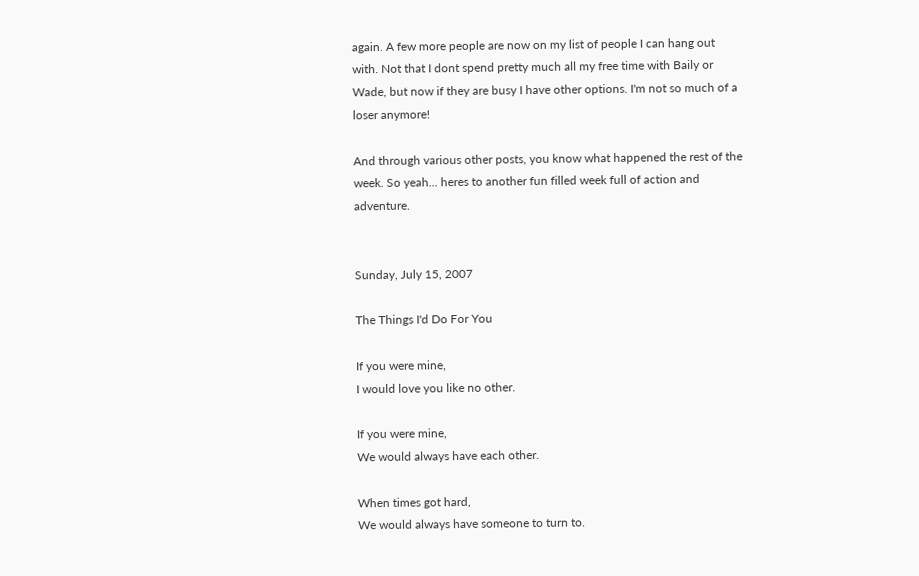again. A few more people are now on my list of people I can hang out with. Not that I dont spend pretty much all my free time with Baily or Wade, but now if they are busy I have other options. I'm not so much of a loser anymore!

And through various other posts, you know what happened the rest of the week. So yeah... heres to another fun filled week full of action and adventure.


Sunday, July 15, 2007

The Things I'd Do For You

If you were mine,
I would love you like no other.

If you were mine,
We would always have each other.

When times got hard,
We would always have someone to turn to.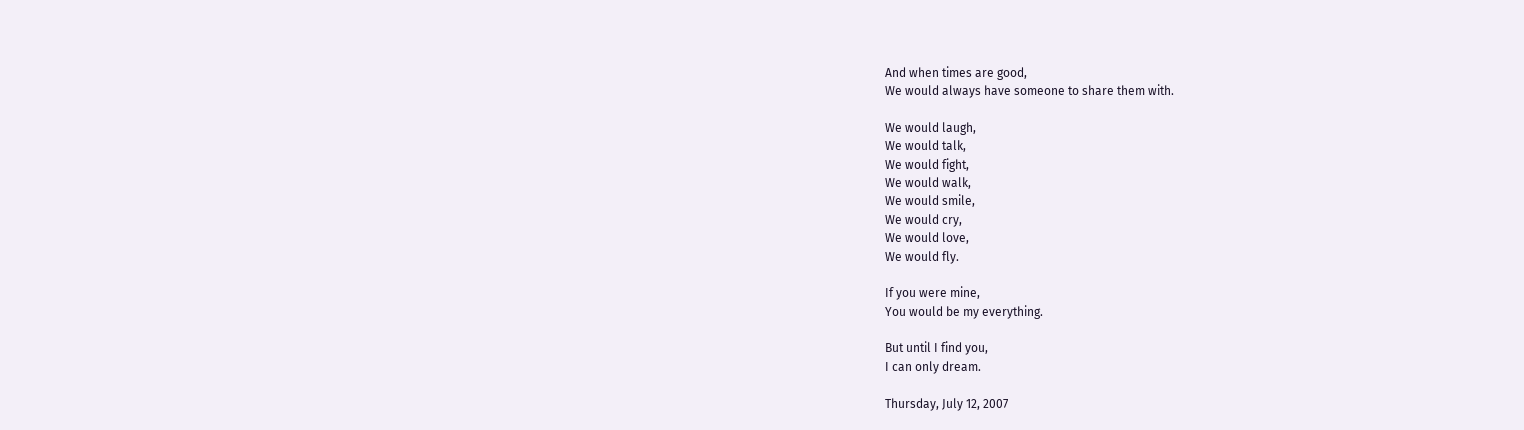And when times are good,
We would always have someone to share them with.

We would laugh,
We would talk,
We would fight,
We would walk,
We would smile,
We would cry,
We would love,
We would fly.

If you were mine,
You would be my everything.

But until I find you,
I can only dream.

Thursday, July 12, 2007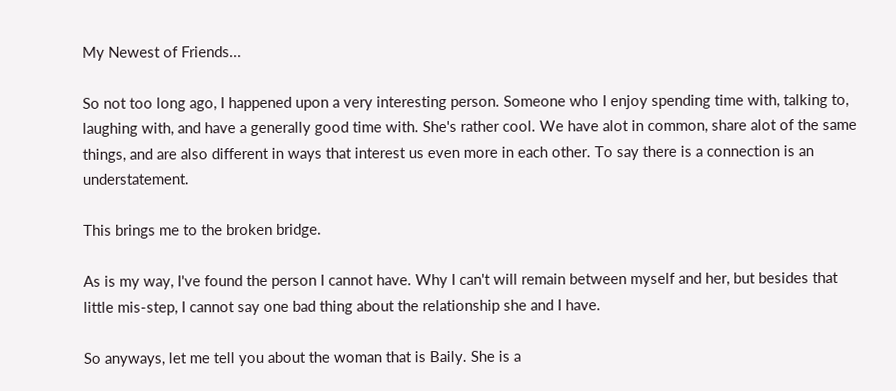My Newest of Friends...

So not too long ago, I happened upon a very interesting person. Someone who I enjoy spending time with, talking to, laughing with, and have a generally good time with. She's rather cool. We have alot in common, share alot of the same things, and are also different in ways that interest us even more in each other. To say there is a connection is an understatement.

This brings me to the broken bridge.

As is my way, I've found the person I cannot have. Why I can't will remain between myself and her, but besides that little mis-step, I cannot say one bad thing about the relationship she and I have.

So anyways, let me tell you about the woman that is Baily. She is a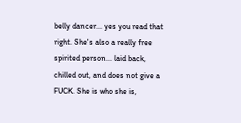belly dancer... yes you read that right. She's also a really free spirited person... laid back, chilled out, and does not give a FUCK. She is who she is,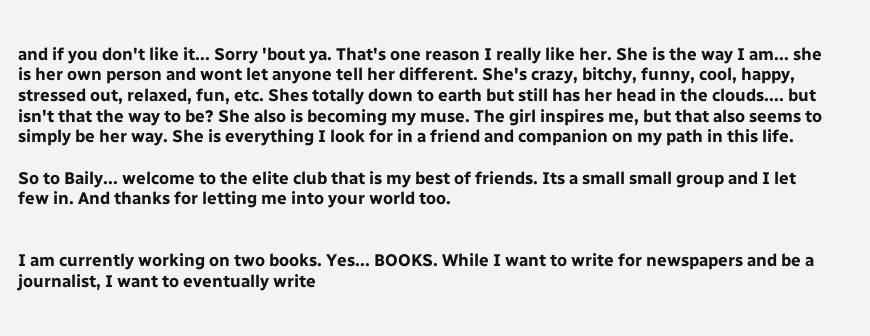and if you don't like it... Sorry 'bout ya. That's one reason I really like her. She is the way I am... she is her own person and wont let anyone tell her different. She's crazy, bitchy, funny, cool, happy, stressed out, relaxed, fun, etc. Shes totally down to earth but still has her head in the clouds.... but isn't that the way to be? She also is becoming my muse. The girl inspires me, but that also seems to simply be her way. She is everything I look for in a friend and companion on my path in this life.

So to Baily... welcome to the elite club that is my best of friends. Its a small small group and I let few in. And thanks for letting me into your world too.


I am currently working on two books. Yes... BOOKS. While I want to write for newspapers and be a journalist, I want to eventually write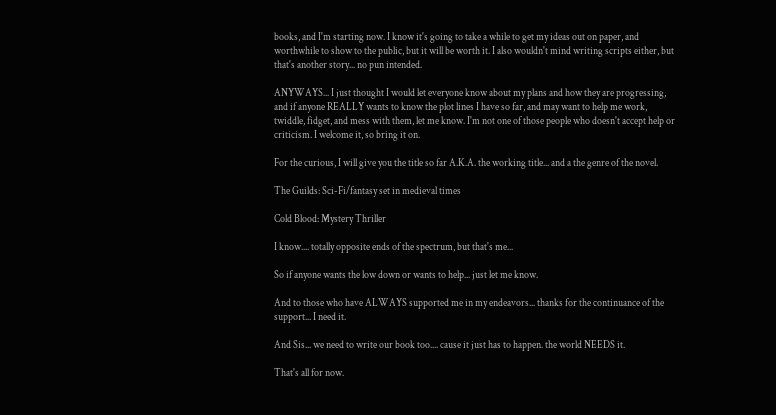books, and I'm starting now. I know it's going to take a while to get my ideas out on paper, and worthwhile to show to the public, but it will be worth it. I also wouldn't mind writing scripts either, but that's another story... no pun intended.

ANYWAYS... I just thought I would let everyone know about my plans and how they are progressing, and if anyone REALLY wants to know the plot lines I have so far, and may want to help me work, twiddle, fidget, and mess with them, let me know. I'm not one of those people who doesn't accept help or criticism. I welcome it, so bring it on.

For the curious, I will give you the title so far A.K.A. the working title... and a the genre of the novel.

The Guilds: Sci-Fi/fantasy set in medieval times

Cold Blood: Mystery Thriller

I know.... totally opposite ends of the spectrum, but that's me...

So if anyone wants the low down or wants to help... just let me know.

And to those who have ALWAYS supported me in my endeavors... thanks for the continuance of the support... I need it.

And Sis... we need to write our book too.... cause it just has to happen. the world NEEDS it.

That's all for now.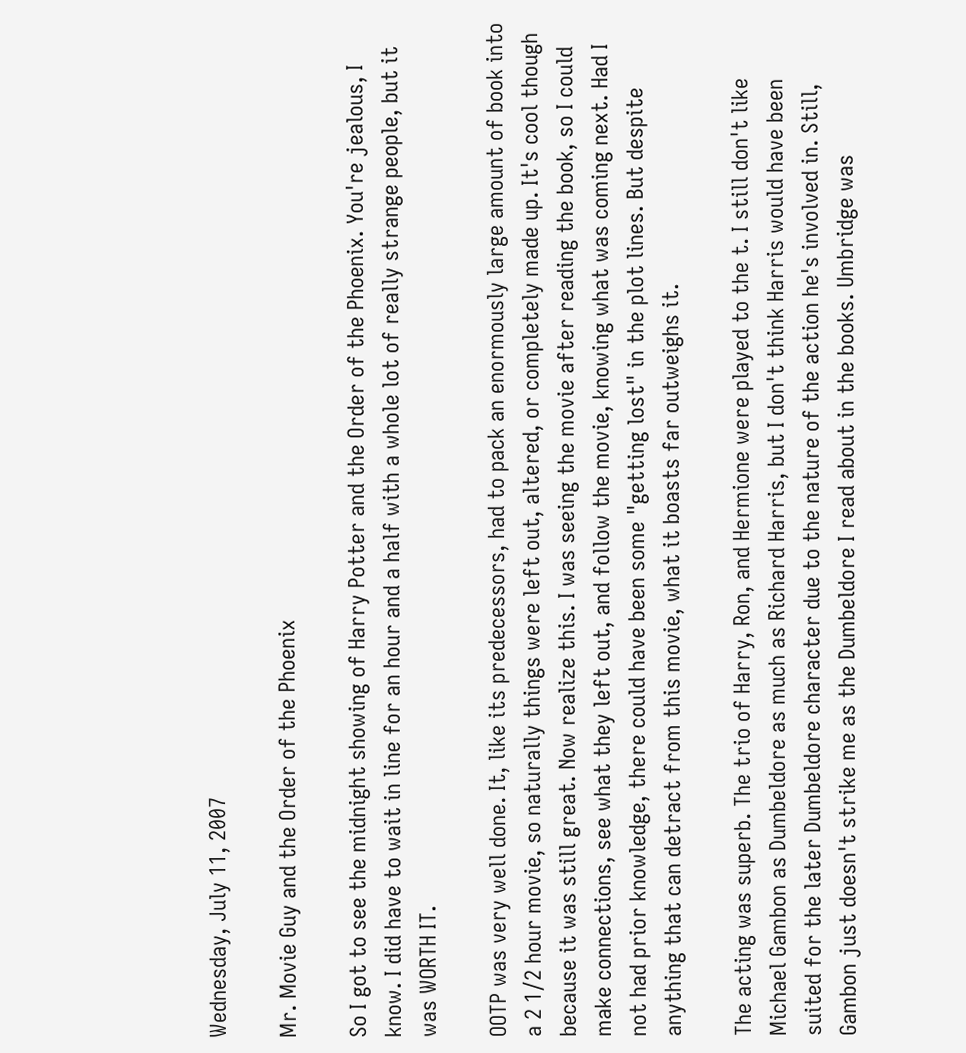Wednesday, July 11, 2007

Mr. Movie Guy and the Order of the Phoenix

So I got to see the midnight showing of Harry Potter and the Order of the Phoenix. You're jealous, I know. I did have to wait in line for an hour and a half with a whole lot of really strange people, but it was WORTH IT.

OOTP was very well done. It, like its predecessors, had to pack an enormously large amount of book into a 2 1/2 hour movie, so naturally things were left out, altered, or completely made up. It's cool though because it was still great. Now realize this. I was seeing the movie after reading the book, so I could make connections, see what they left out, and follow the movie, knowing what was coming next. Had I not had prior knowledge, there could have been some "getting lost" in the plot lines. But despite anything that can detract from this movie, what it boasts far outweighs it.

The acting was superb. The trio of Harry, Ron, and Hermione were played to the t. I still don't like Michael Gambon as Dumbeldore as much as Richard Harris, but I don't think Harris would have been suited for the later Dumbeldore character due to the nature of the action he's involved in. Still, Gambon just doesn't strike me as the Dumbeldore I read about in the books. Umbridge was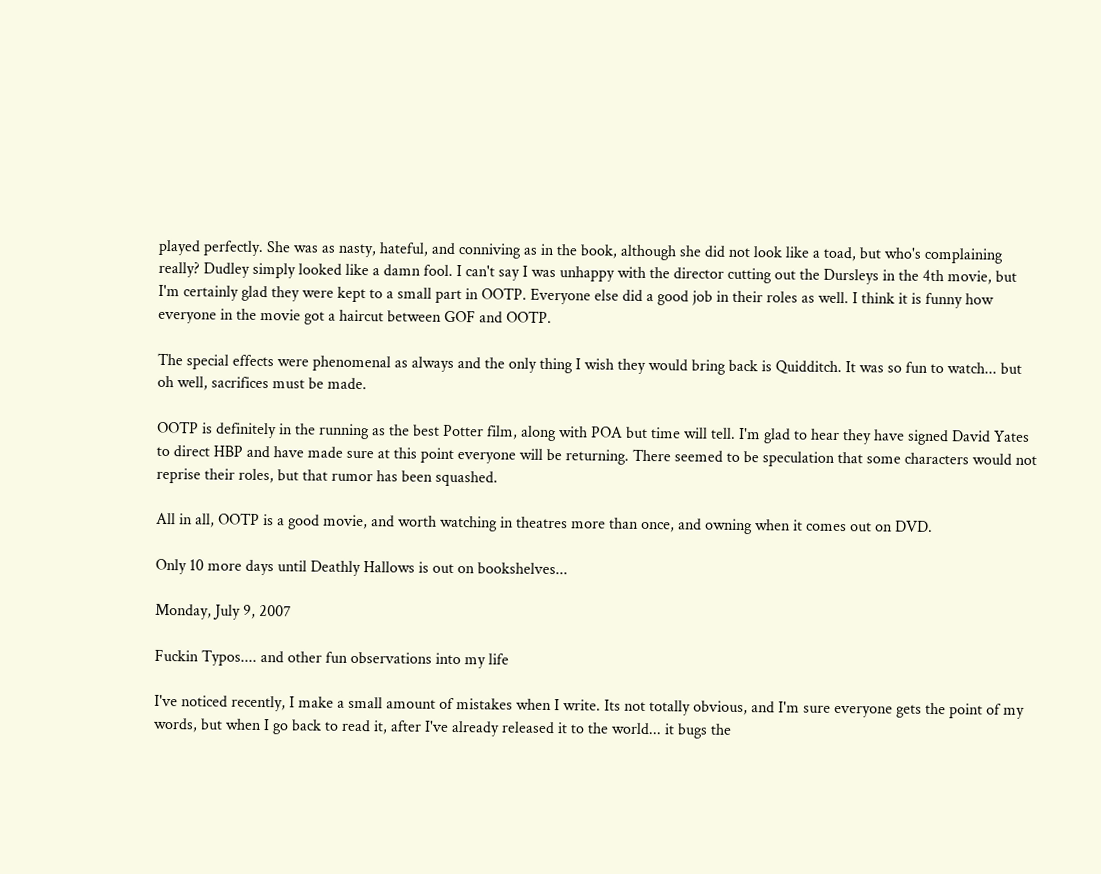played perfectly. She was as nasty, hateful, and conniving as in the book, although she did not look like a toad, but who's complaining really? Dudley simply looked like a damn fool. I can't say I was unhappy with the director cutting out the Dursleys in the 4th movie, but I'm certainly glad they were kept to a small part in OOTP. Everyone else did a good job in their roles as well. I think it is funny how everyone in the movie got a haircut between GOF and OOTP.

The special effects were phenomenal as always and the only thing I wish they would bring back is Quidditch. It was so fun to watch... but oh well, sacrifices must be made.

OOTP is definitely in the running as the best Potter film, along with POA but time will tell. I'm glad to hear they have signed David Yates to direct HBP and have made sure at this point everyone will be returning. There seemed to be speculation that some characters would not reprise their roles, but that rumor has been squashed.

All in all, OOTP is a good movie, and worth watching in theatres more than once, and owning when it comes out on DVD.

Only 10 more days until Deathly Hallows is out on bookshelves...

Monday, July 9, 2007

Fuckin Typos.... and other fun observations into my life

I've noticed recently, I make a small amount of mistakes when I write. Its not totally obvious, and I'm sure everyone gets the point of my words, but when I go back to read it, after I've already released it to the world... it bugs the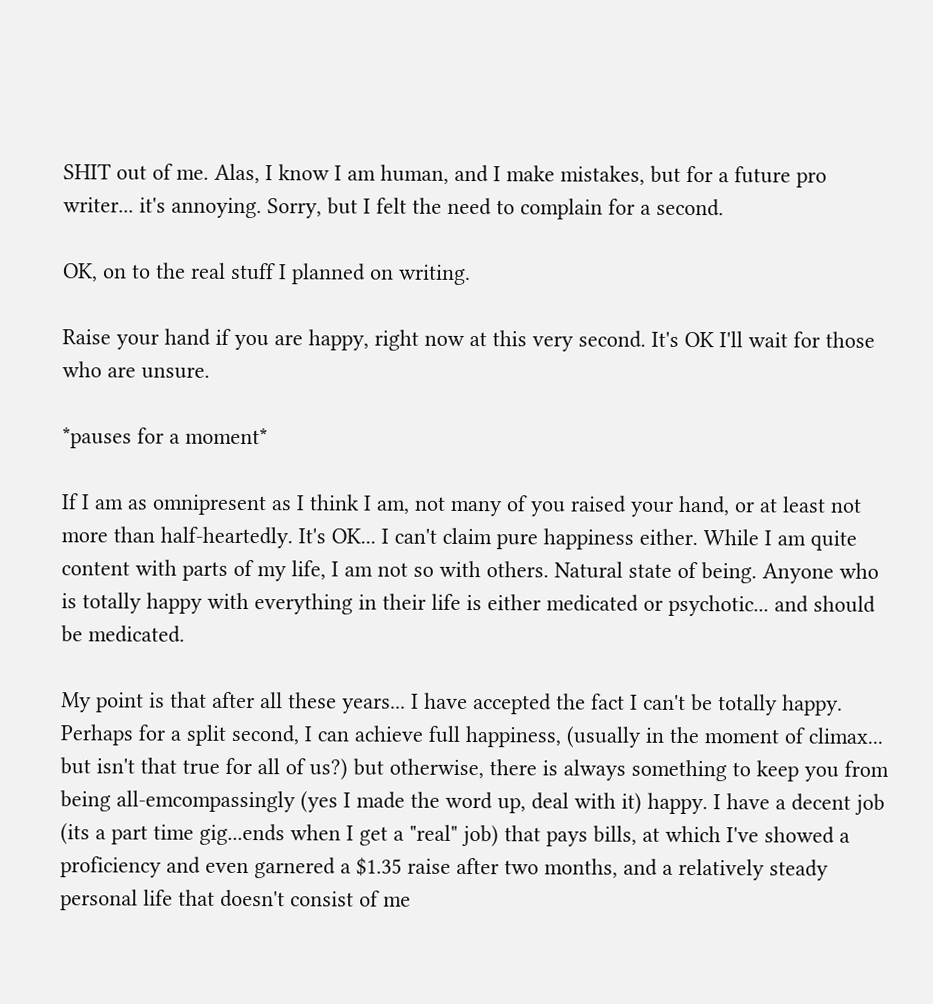SHIT out of me. Alas, I know I am human, and I make mistakes, but for a future pro writer... it's annoying. Sorry, but I felt the need to complain for a second.

OK, on to the real stuff I planned on writing.

Raise your hand if you are happy, right now at this very second. It's OK I'll wait for those who are unsure.

*pauses for a moment*

If I am as omnipresent as I think I am, not many of you raised your hand, or at least not more than half-heartedly. It's OK... I can't claim pure happiness either. While I am quite content with parts of my life, I am not so with others. Natural state of being. Anyone who is totally happy with everything in their life is either medicated or psychotic... and should be medicated.

My point is that after all these years... I have accepted the fact I can't be totally happy. Perhaps for a split second, I can achieve full happiness, (usually in the moment of climax... but isn't that true for all of us?) but otherwise, there is always something to keep you from being all-emcompassingly (yes I made the word up, deal with it) happy. I have a decent job (its a part time gig...ends when I get a "real" job) that pays bills, at which I've showed a proficiency and even garnered a $1.35 raise after two months, and a relatively steady personal life that doesn't consist of me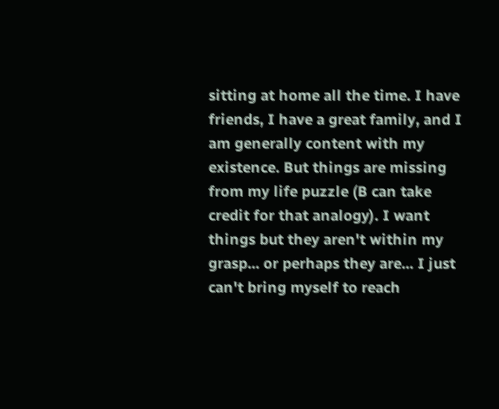sitting at home all the time. I have friends, I have a great family, and I am generally content with my existence. But things are missing from my life puzzle (B can take credit for that analogy). I want things but they aren't within my grasp... or perhaps they are... I just can't bring myself to reach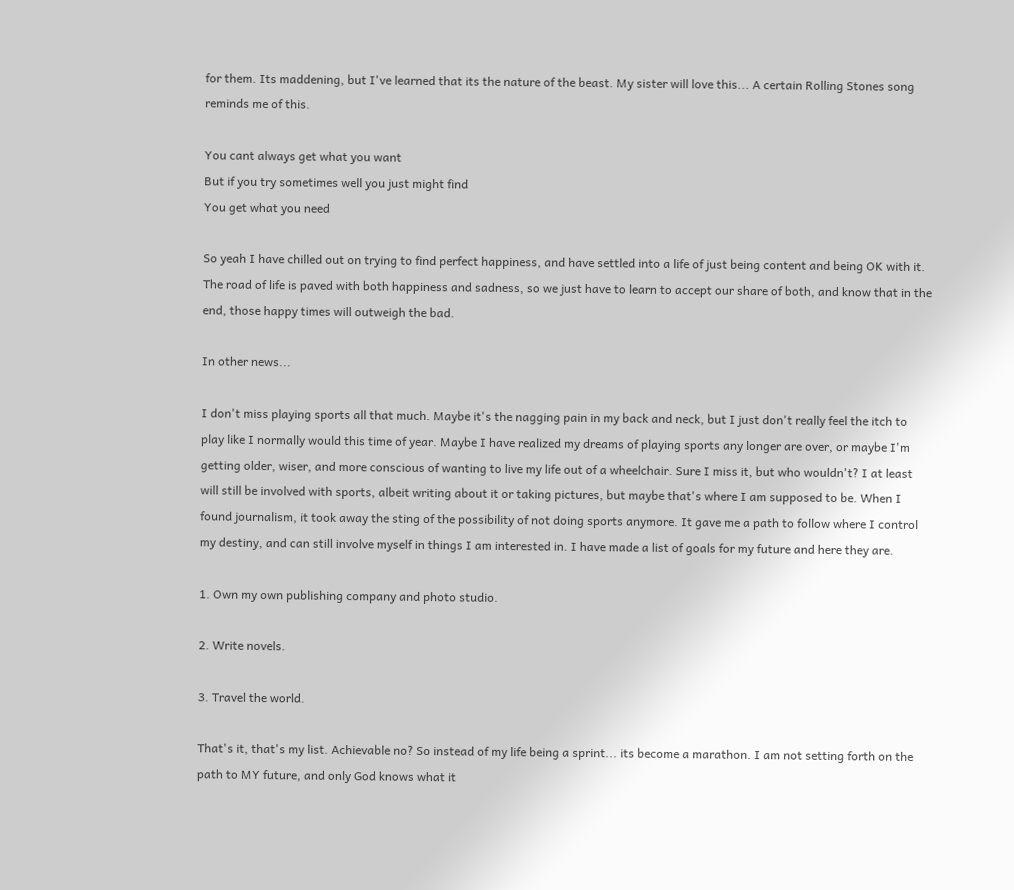for them. Its maddening, but I've learned that its the nature of the beast. My sister will love this... A certain Rolling Stones song reminds me of this.

You cant always get what you want
But if you try sometimes well you just might find
You get what you need

So yeah I have chilled out on trying to find perfect happiness, and have settled into a life of just being content and being OK with it. The road of life is paved with both happiness and sadness, so we just have to learn to accept our share of both, and know that in the end, those happy times will outweigh the bad.

In other news...

I don't miss playing sports all that much. Maybe it's the nagging pain in my back and neck, but I just don't really feel the itch to play like I normally would this time of year. Maybe I have realized my dreams of playing sports any longer are over, or maybe I'm getting older, wiser, and more conscious of wanting to live my life out of a wheelchair. Sure I miss it, but who wouldn't? I at least will still be involved with sports, albeit writing about it or taking pictures, but maybe that's where I am supposed to be. When I found journalism, it took away the sting of the possibility of not doing sports anymore. It gave me a path to follow where I control my destiny, and can still involve myself in things I am interested in. I have made a list of goals for my future and here they are.

1. Own my own publishing company and photo studio.

2. Write novels.

3. Travel the world.

That's it, that's my list. Achievable no? So instead of my life being a sprint... its become a marathon. I am not setting forth on the path to MY future, and only God knows what it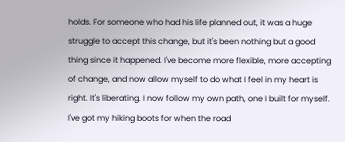holds. For someone who had his life planned out, it was a huge struggle to accept this change, but it's been nothing but a good thing since it happened. I've become more flexible, more accepting of change, and now allow myself to do what I feel in my heart is right. It's liberating. I now follow my own path, one I built for myself. I've got my hiking boots for when the road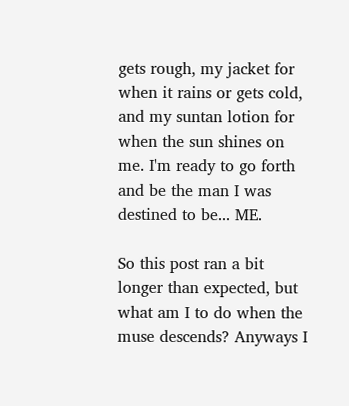gets rough, my jacket for when it rains or gets cold, and my suntan lotion for when the sun shines on me. I'm ready to go forth and be the man I was destined to be... ME.

So this post ran a bit longer than expected, but what am I to do when the muse descends? Anyways I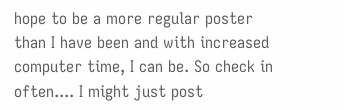hope to be a more regular poster than I have been and with increased computer time, I can be. So check in often.... I might just post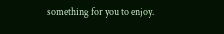something for you to enjoy.